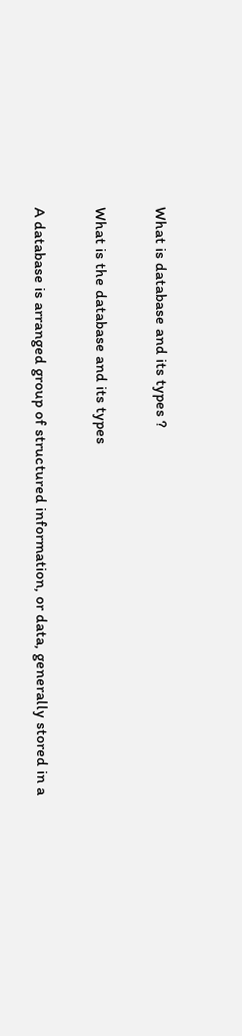What is database and its types ?

What is the database and its types

A database is arranged group of structured information, or data, generally stored in a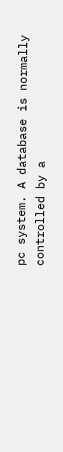pc system. A database is normally controlled by a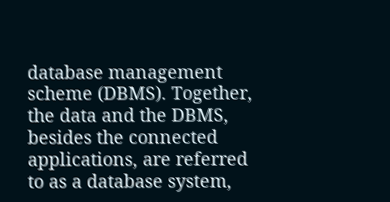database management scheme (DBMS). Together, the data and the DBMS, besides the connected applications, are referred to as a database system,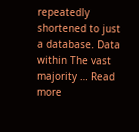repeatedly shortened to just a database. Data within The vast majority … Read more